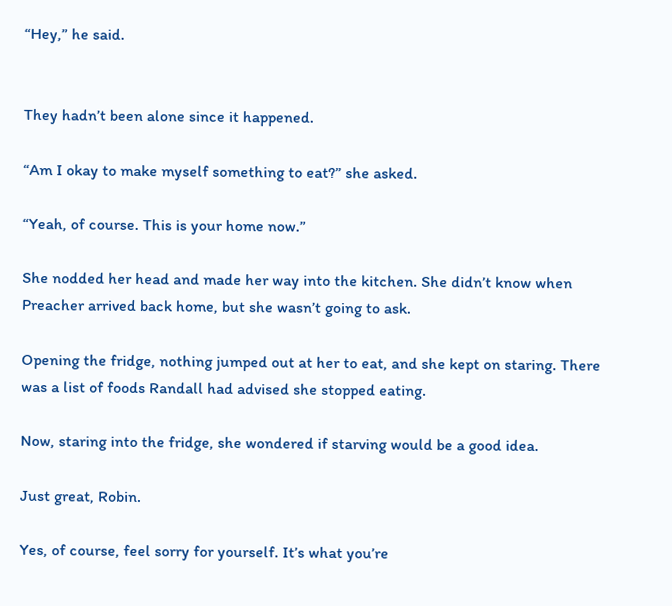“Hey,” he said.


They hadn’t been alone since it happened.

“Am I okay to make myself something to eat?” she asked.

“Yeah, of course. This is your home now.”

She nodded her head and made her way into the kitchen. She didn’t know when Preacher arrived back home, but she wasn’t going to ask.

Opening the fridge, nothing jumped out at her to eat, and she kept on staring. There was a list of foods Randall had advised she stopped eating.

Now, staring into the fridge, she wondered if starving would be a good idea.

Just great, Robin.

Yes, of course, feel sorry for yourself. It’s what you’re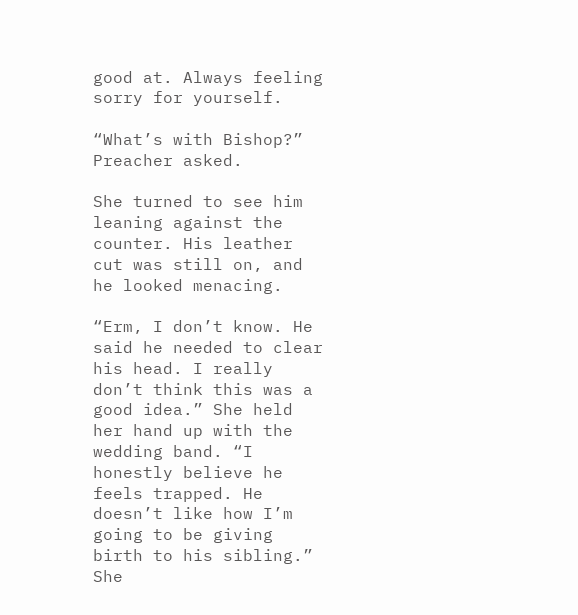good at. Always feeling sorry for yourself.

“What’s with Bishop?” Preacher asked.

She turned to see him leaning against the counter. His leather cut was still on, and he looked menacing.

“Erm, I don’t know. He said he needed to clear his head. I really don’t think this was a good idea.” She held her hand up with the wedding band. “I honestly believe he feels trapped. He doesn’t like how I’m going to be giving birth to his sibling.” She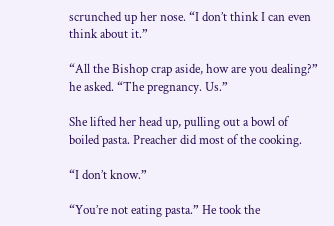scrunched up her nose. “I don’t think I can even think about it.”

“All the Bishop crap aside, how are you dealing?” he asked. “The pregnancy. Us.”

She lifted her head up, pulling out a bowl of boiled pasta. Preacher did most of the cooking.

“I don’t know.”

“You’re not eating pasta.” He took the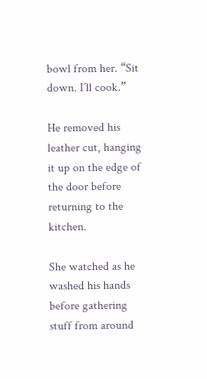bowl from her. “Sit down. I’ll cook.”

He removed his leather cut, hanging it up on the edge of the door before returning to the kitchen.

She watched as he washed his hands before gathering stuff from around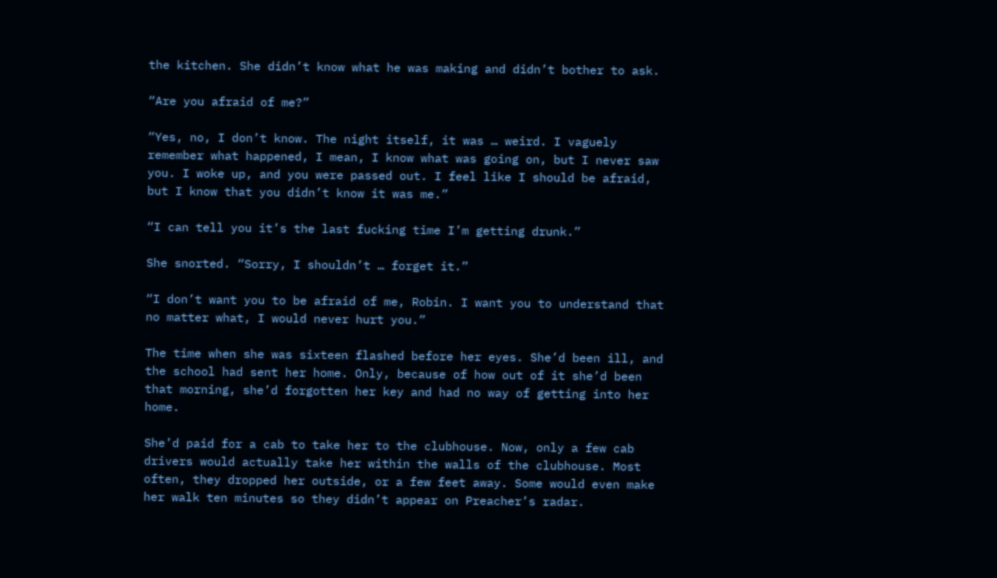the kitchen. She didn’t know what he was making and didn’t bother to ask.

“Are you afraid of me?”

“Yes, no, I don’t know. The night itself, it was … weird. I vaguely remember what happened, I mean, I know what was going on, but I never saw you. I woke up, and you were passed out. I feel like I should be afraid, but I know that you didn’t know it was me.”

“I can tell you it’s the last fucking time I’m getting drunk.”

She snorted. “Sorry, I shouldn’t … forget it.”

“I don’t want you to be afraid of me, Robin. I want you to understand that no matter what, I would never hurt you.”

The time when she was sixteen flashed before her eyes. She’d been ill, and the school had sent her home. Only, because of how out of it she’d been that morning, she’d forgotten her key and had no way of getting into her home.

She’d paid for a cab to take her to the clubhouse. Now, only a few cab drivers would actually take her within the walls of the clubhouse. Most often, they dropped her outside, or a few feet away. Some would even make her walk ten minutes so they didn’t appear on Preacher’s radar.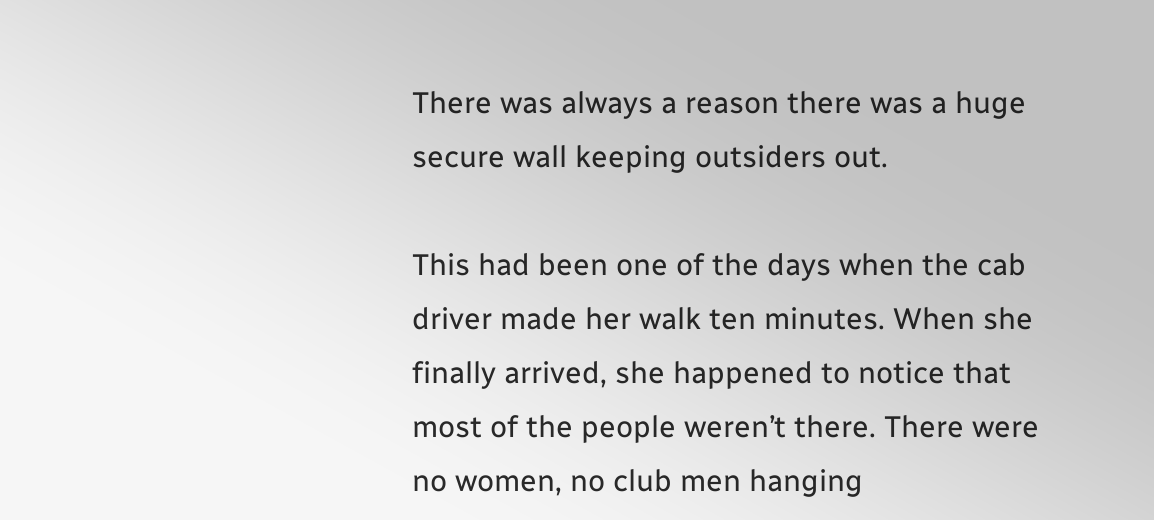There was always a reason there was a huge secure wall keeping outsiders out.

This had been one of the days when the cab driver made her walk ten minutes. When she finally arrived, she happened to notice that most of the people weren’t there. There were no women, no club men hanging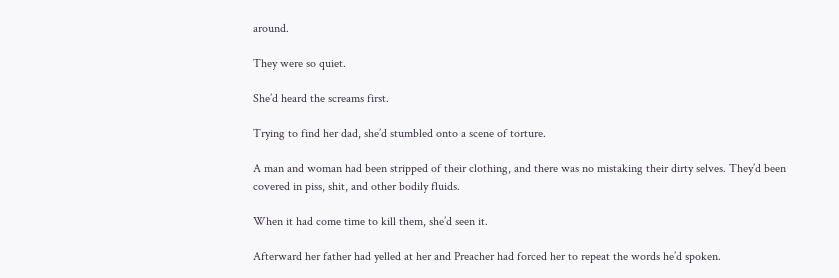around.

They were so quiet.

She’d heard the screams first.

Trying to find her dad, she’d stumbled onto a scene of torture.

A man and woman had been stripped of their clothing, and there was no mistaking their dirty selves. They’d been covered in piss, shit, and other bodily fluids.

When it had come time to kill them, she’d seen it.

Afterward her father had yelled at her and Preacher had forced her to repeat the words he’d spoken.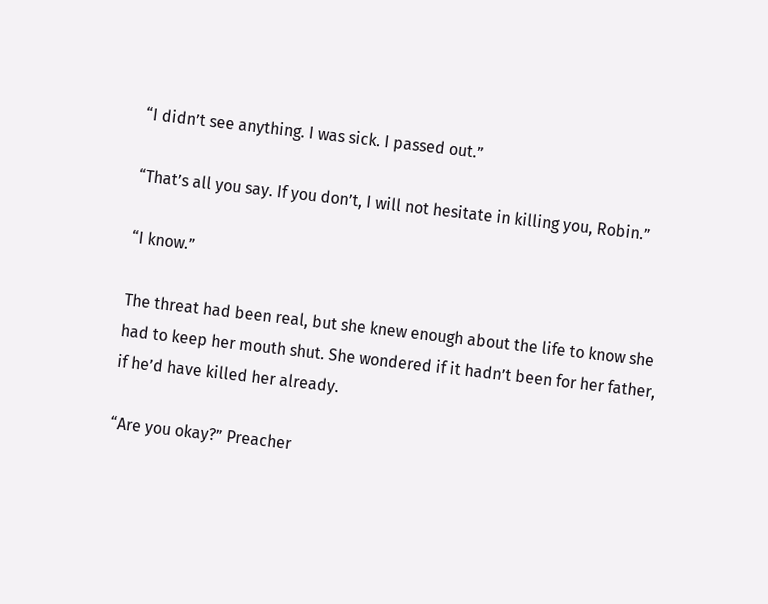“I didn’t see anything. I was sick. I passed out.”

“That’s all you say. If you don’t, I will not hesitate in killing you, Robin.”

“I know.”

The threat had been real, but she knew enough about the life to know she had to keep her mouth shut. She wondered if it hadn’t been for her father, if he’d have killed her already.

“Are you okay?” Preacher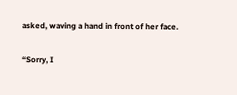asked, waving a hand in front of her face.

“Sorry, I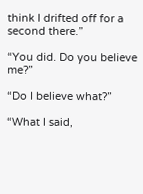think I drifted off for a second there.”

“You did. Do you believe me?”

“Do I believe what?”

“What I said,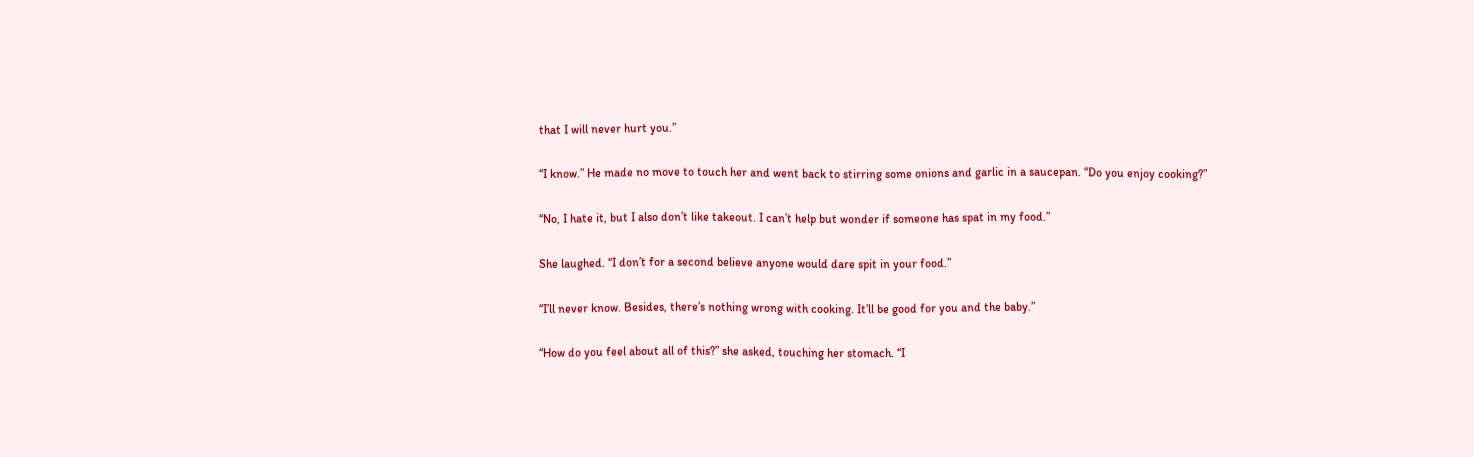that I will never hurt you.”

“I know.” He made no move to touch her and went back to stirring some onions and garlic in a saucepan. “Do you enjoy cooking?”

“No, I hate it, but I also don’t like takeout. I can’t help but wonder if someone has spat in my food.”

She laughed. “I don’t for a second believe anyone would dare spit in your food.”

“I’ll never know. Besides, there’s nothing wrong with cooking. It’ll be good for you and the baby.”

“How do you feel about all of this?” she asked, touching her stomach. “I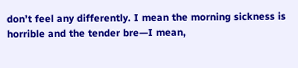don’t feel any differently. I mean the morning sickness is horrible and the tender bre—I mean,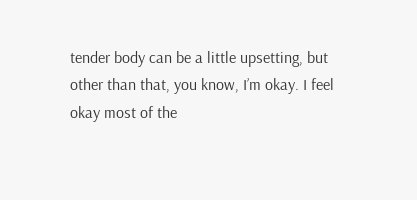tender body can be a little upsetting, but other than that, you know, I’m okay. I feel okay most of the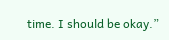time. I should be okay.”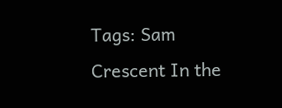Tags: Sam Crescent In the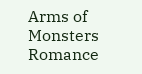Arms of Monsters Romance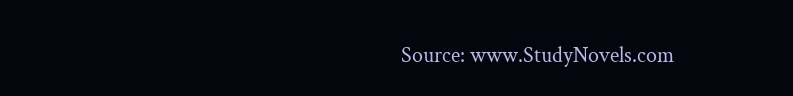Source: www.StudyNovels.com